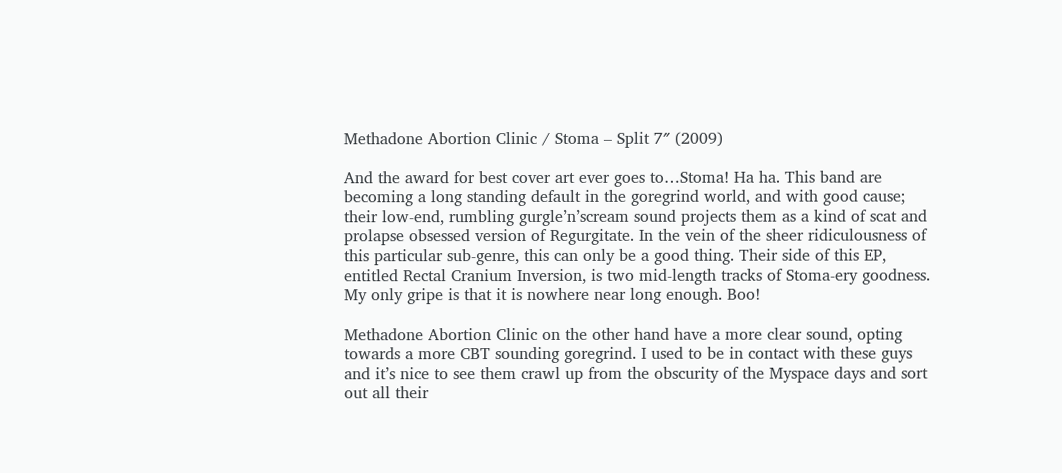Methadone Abortion Clinic / Stoma – Split 7″ (2009)

And the award for best cover art ever goes to…Stoma! Ha ha. This band are becoming a long standing default in the goregrind world, and with good cause; their low-end, rumbling gurgle’n’scream sound projects them as a kind of scat and prolapse obsessed version of Regurgitate. In the vein of the sheer ridiculousness of this particular sub-genre, this can only be a good thing. Their side of this EP, entitled Rectal Cranium Inversion, is two mid-length tracks of Stoma-ery goodness. My only gripe is that it is nowhere near long enough. Boo!

Methadone Abortion Clinic on the other hand have a more clear sound, opting towards a more CBT sounding goregrind. I used to be in contact with these guys and it’s nice to see them crawl up from the obscurity of the Myspace days and sort out all their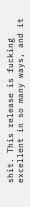shit. This release is fucking excellent in so many ways, and it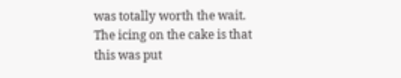was totally worth the wait. The icing on the cake is that this was put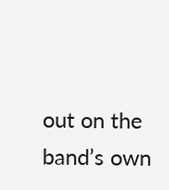out on the band’s own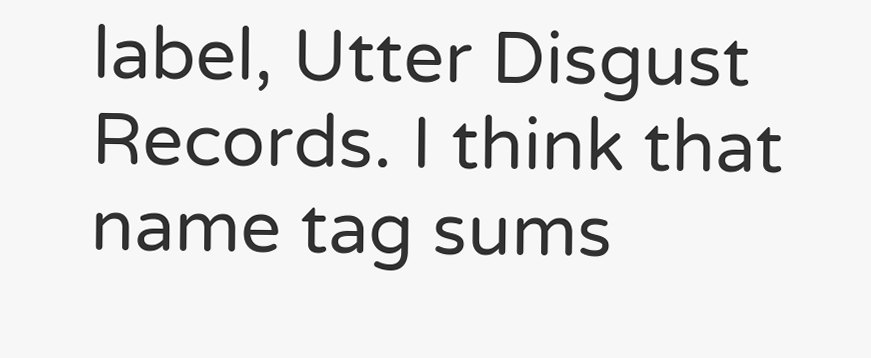label, Utter Disgust Records. I think that name tag sums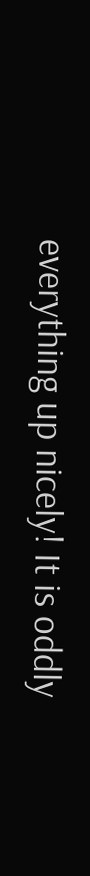everything up nicely! It is oddly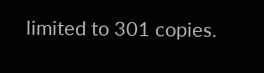limited to 301 copies.